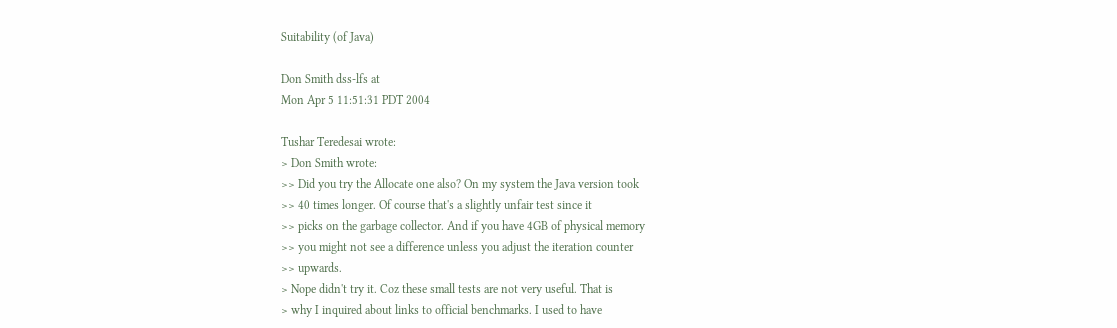Suitability (of Java)

Don Smith dss-lfs at
Mon Apr 5 11:51:31 PDT 2004

Tushar Teredesai wrote:
> Don Smith wrote:
>> Did you try the Allocate one also? On my system the Java version took
>> 40 times longer. Of course that's a slightly unfair test since it
>> picks on the garbage collector. And if you have 4GB of physical memory
>> you might not see a difference unless you adjust the iteration counter
>> upwards.
> Nope didn't try it. Coz these small tests are not very useful. That is
> why I inquired about links to official benchmarks. I used to have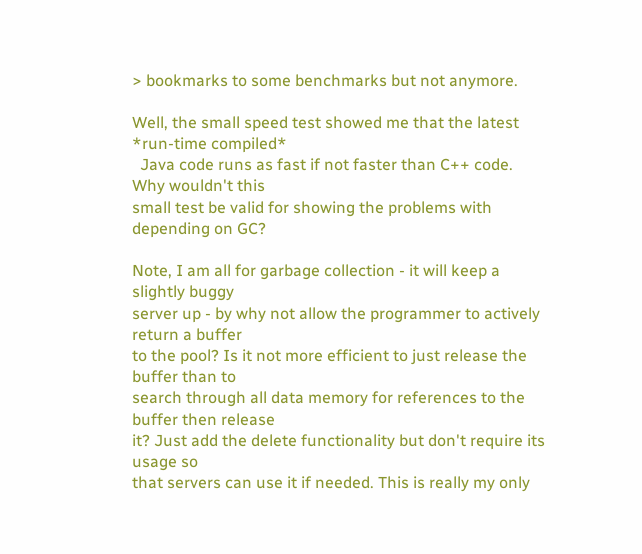> bookmarks to some benchmarks but not anymore.

Well, the small speed test showed me that the latest *run-time compiled*
  Java code runs as fast if not faster than C++ code. Why wouldn't this
small test be valid for showing the problems with depending on GC?

Note, I am all for garbage collection - it will keep a slightly buggy
server up - by why not allow the programmer to actively return a buffer
to the pool? Is it not more efficient to just release the buffer than to
search through all data memory for references to the buffer then release
it? Just add the delete functionality but don't require its usage so
that servers can use it if needed. This is really my only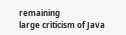remaining
large criticism of Java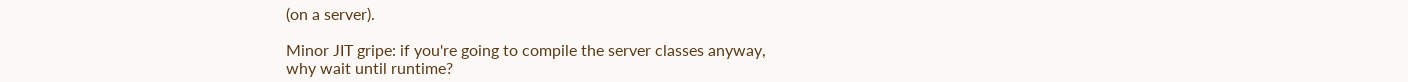(on a server).

Minor JIT gripe: if you're going to compile the server classes anyway,
why wait until runtime?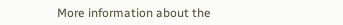More information about the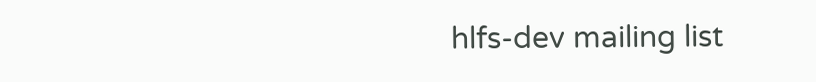hlfs-dev mailing list